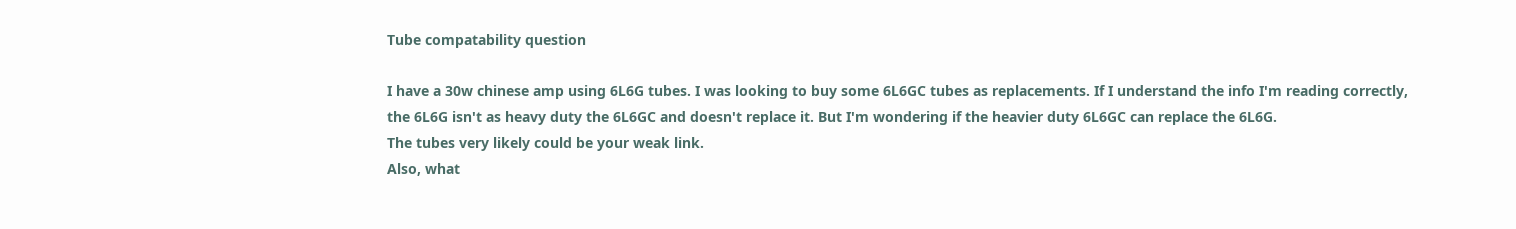Tube compatability question

I have a 30w chinese amp using 6L6G tubes. I was looking to buy some 6L6GC tubes as replacements. If I understand the info I'm reading correctly, the 6L6G isn't as heavy duty the 6L6GC and doesn't replace it. But I'm wondering if the heavier duty 6L6GC can replace the 6L6G.
The tubes very likely could be your weak link.
Also, what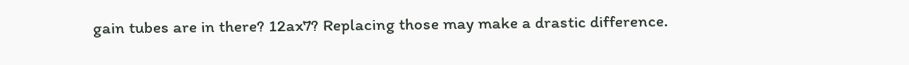gain tubes are in there? 12ax7? Replacing those may make a drastic difference.